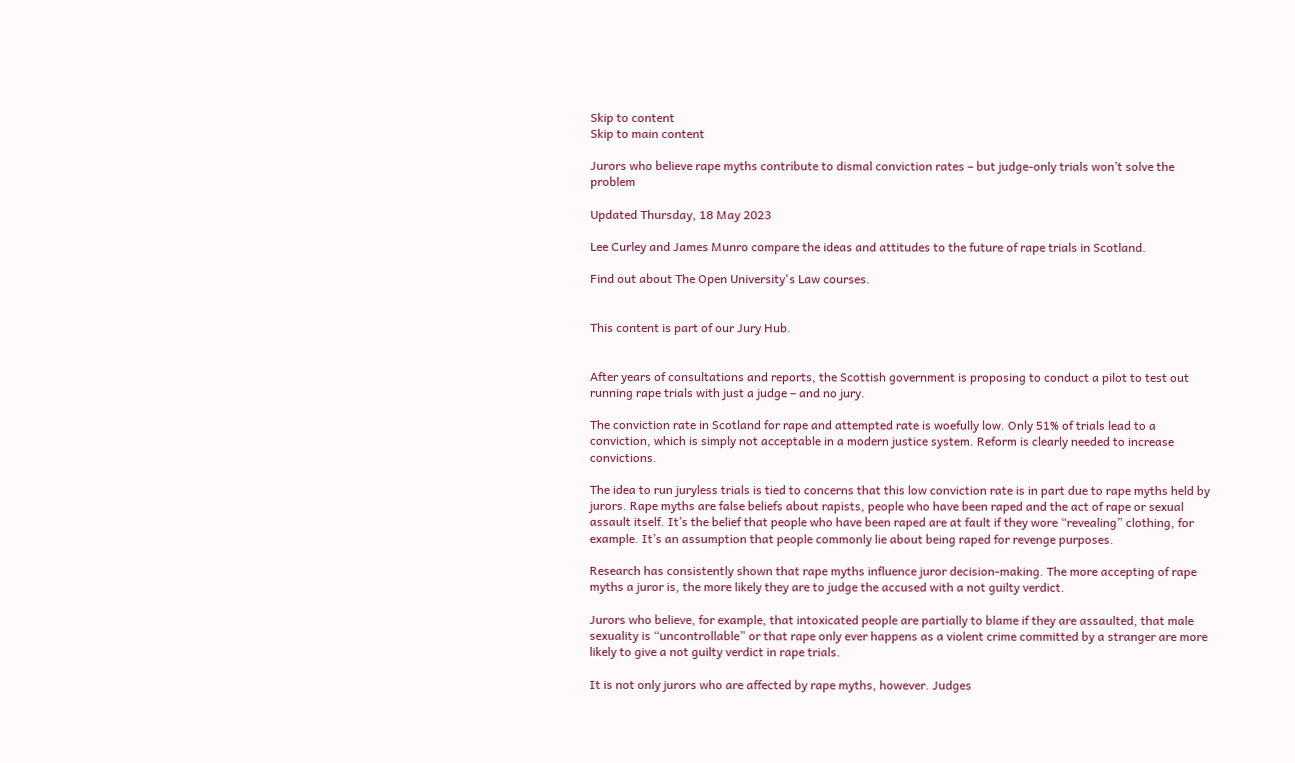Skip to content
Skip to main content

Jurors who believe rape myths contribute to dismal conviction rates – but judge-only trials won’t solve the problem

Updated Thursday, 18 May 2023

Lee Curley and James Munro compare the ideas and attitudes to the future of rape trials in Scotland.

Find out about The Open University's Law courses.


This content is part of our Jury Hub.


After years of consultations and reports, the Scottish government is proposing to conduct a pilot to test out running rape trials with just a judge – and no jury.

The conviction rate in Scotland for rape and attempted rate is woefully low. Only 51% of trials lead to a conviction, which is simply not acceptable in a modern justice system. Reform is clearly needed to increase convictions.

The idea to run juryless trials is tied to concerns that this low conviction rate is in part due to rape myths held by jurors. Rape myths are false beliefs about rapists, people who have been raped and the act of rape or sexual assault itself. It’s the belief that people who have been raped are at fault if they wore “revealing” clothing, for example. It’s an assumption that people commonly lie about being raped for revenge purposes.

Research has consistently shown that rape myths influence juror decision-making. The more accepting of rape myths a juror is, the more likely they are to judge the accused with a not guilty verdict.

Jurors who believe, for example, that intoxicated people are partially to blame if they are assaulted, that male sexuality is “uncontrollable” or that rape only ever happens as a violent crime committed by a stranger are more likely to give a not guilty verdict in rape trials.

It is not only jurors who are affected by rape myths, however. Judges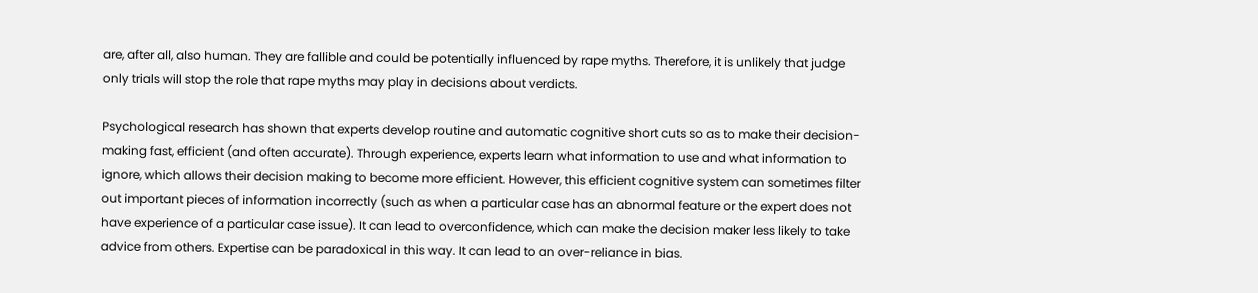are, after all, also human. They are fallible and could be potentially influenced by rape myths. Therefore, it is unlikely that judge only trials will stop the role that rape myths may play in decisions about verdicts.

Psychological research has shown that experts develop routine and automatic cognitive short cuts so as to make their decision-making fast, efficient (and often accurate). Through experience, experts learn what information to use and what information to ignore, which allows their decision making to become more efficient. However, this efficient cognitive system can sometimes filter out important pieces of information incorrectly (such as when a particular case has an abnormal feature or the expert does not have experience of a particular case issue). It can lead to overconfidence, which can make the decision maker less likely to take advice from others. Expertise can be paradoxical in this way. It can lead to an over-reliance in bias.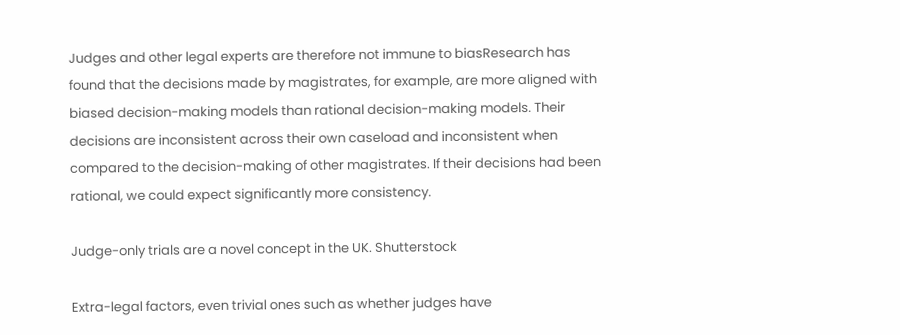Judges and other legal experts are therefore not immune to biasResearch has found that the decisions made by magistrates, for example, are more aligned with biased decision-making models than rational decision-making models. Their decisions are inconsistent across their own caseload and inconsistent when compared to the decision-making of other magistrates. If their decisions had been rational, we could expect significantly more consistency.

Judge-only trials are a novel concept in the UK. Shutterstock

Extra-legal factors, even trivial ones such as whether judges have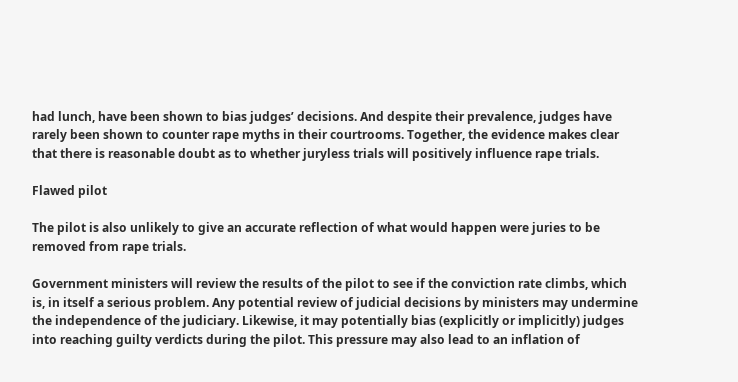had lunch, have been shown to bias judges’ decisions. And despite their prevalence, judges have rarely been shown to counter rape myths in their courtrooms. Together, the evidence makes clear that there is reasonable doubt as to whether juryless trials will positively influence rape trials.

Flawed pilot

The pilot is also unlikely to give an accurate reflection of what would happen were juries to be removed from rape trials.

Government ministers will review the results of the pilot to see if the conviction rate climbs, which is, in itself a serious problem. Any potential review of judicial decisions by ministers may undermine the independence of the judiciary. Likewise, it may potentially bias (explicitly or implicitly) judges into reaching guilty verdicts during the pilot. This pressure may also lead to an inflation of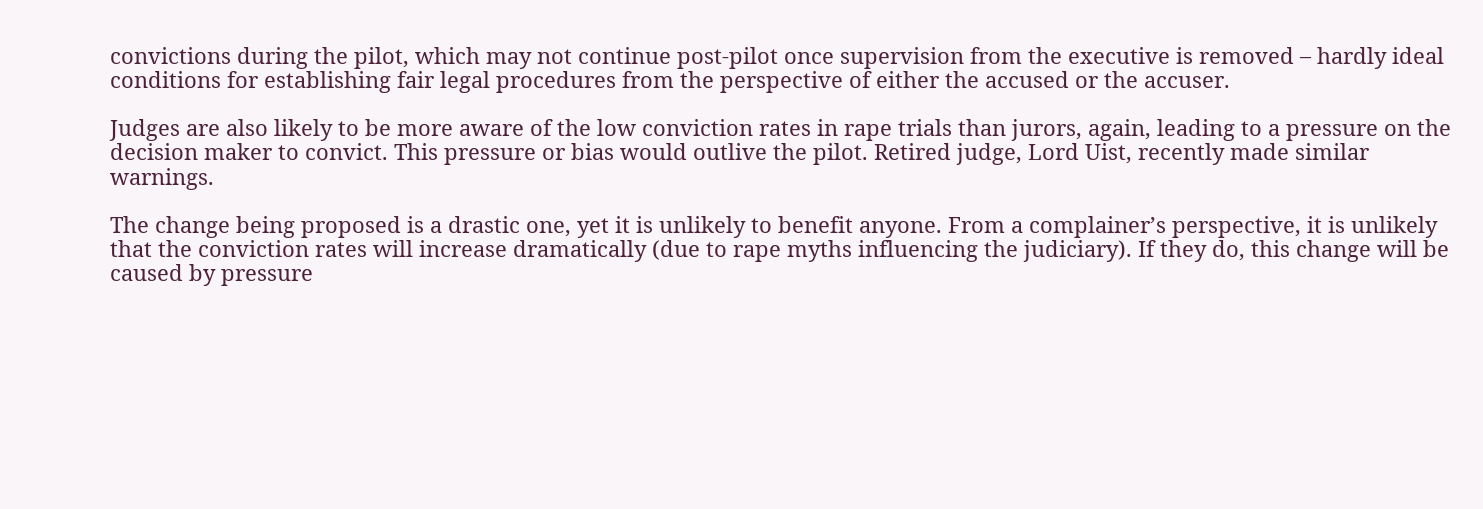convictions during the pilot, which may not continue post-pilot once supervision from the executive is removed – hardly ideal conditions for establishing fair legal procedures from the perspective of either the accused or the accuser.

Judges are also likely to be more aware of the low conviction rates in rape trials than jurors, again, leading to a pressure on the decision maker to convict. This pressure or bias would outlive the pilot. Retired judge, Lord Uist, recently made similar warnings.

The change being proposed is a drastic one, yet it is unlikely to benefit anyone. From a complainer’s perspective, it is unlikely that the conviction rates will increase dramatically (due to rape myths influencing the judiciary). If they do, this change will be caused by pressure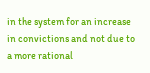in the system for an increase in convictions and not due to a more rational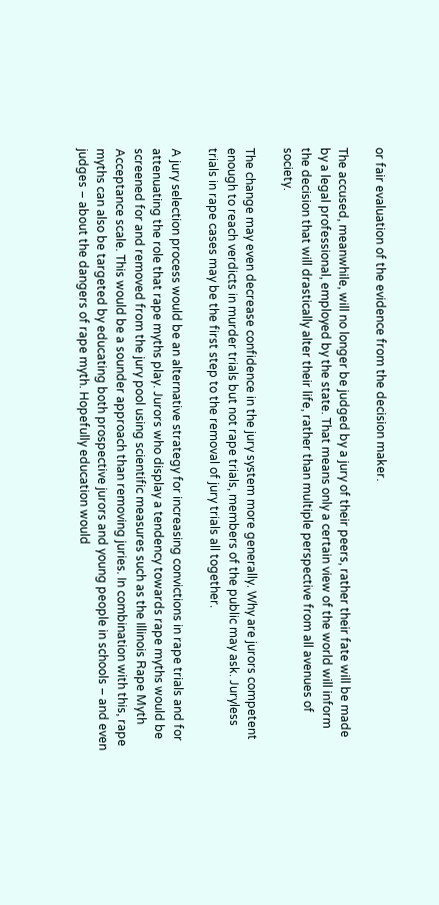or fair evaluation of the evidence from the decision maker.

The accused, meanwhile, will no longer be judged by a jury of their peers, rather their fate will be made by a legal professional, employed by the state. That means only a certain view of the world will inform the decision that will drastically alter their life, rather than multiple perspective from all avenues of society.

The change may even decrease confidence in the jury system more generally. Why are jurors competent enough to reach verdicts in murder trials but not rape trials, members of the public may ask. Juryless trials in rape cases may be the first step to the removal of jury trials all together.

A jury selection process would be an alternative strategy for increasing convictions in rape trials and for attenuating the role that rape myths play. Jurors who display a tendency towards rape myths would be screened for and removed from the jury pool using scientific measures such as the Illinois Rape Myth Acceptance scale. This would be a sounder approach than removing juries. In combination with this, rape myths can also be targeted by educating both prospective jurors and young people in schools – and even judges – about the dangers of rape myth. Hopefully education would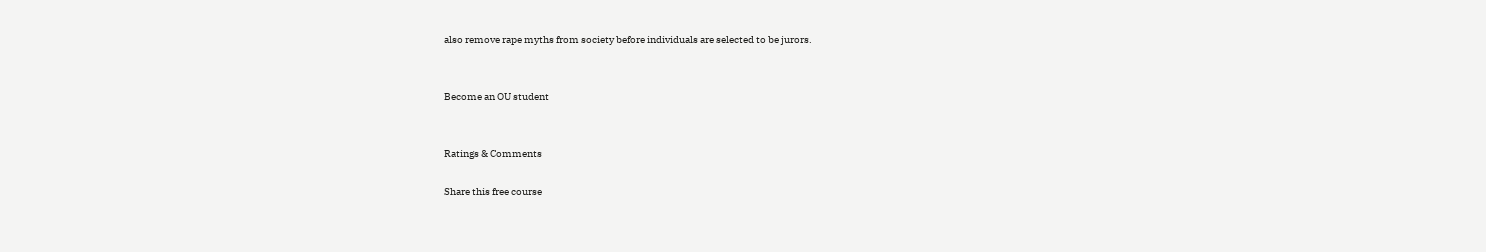also remove rape myths from society before individuals are selected to be jurors.


Become an OU student


Ratings & Comments

Share this free course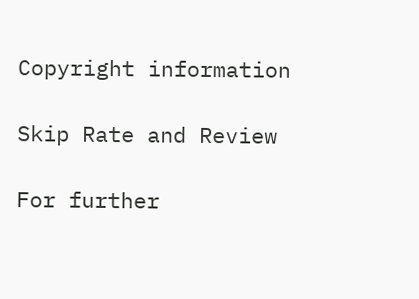Copyright information

Skip Rate and Review

For further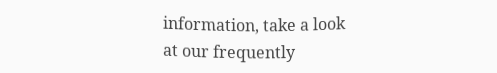information, take a look at our frequently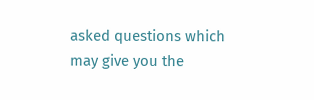asked questions which may give you the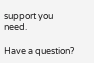support you need.

Have a question?